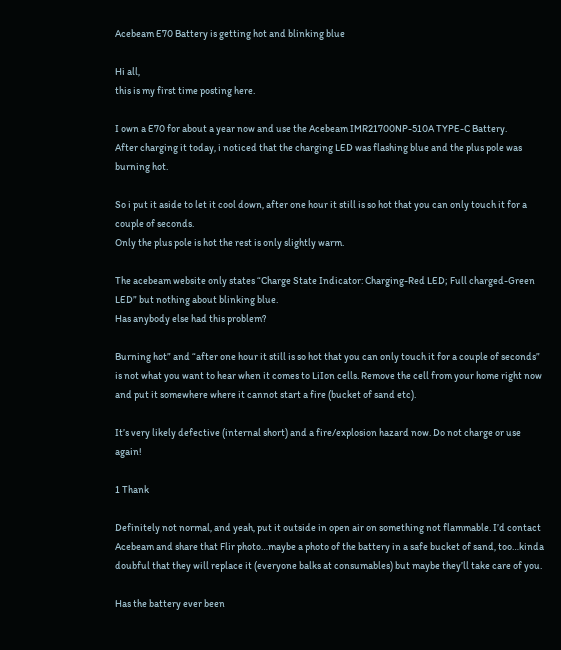Acebeam E70 Battery is getting hot and blinking blue

Hi all,
this is my first time posting here.

I own a E70 for about a year now and use the Acebeam IMR21700NP-510A TYPE-C Battery.
After charging it today, i noticed that the charging LED was flashing blue and the plus pole was burning hot.

So i put it aside to let it cool down, after one hour it still is so hot that you can only touch it for a couple of seconds.
Only the plus pole is hot the rest is only slightly warm.

The acebeam website only states “Charge State Indicator: Charging-Red LED; Full charged-Green LED” but nothing about blinking blue.
Has anybody else had this problem?

Burning hot” and “after one hour it still is so hot that you can only touch it for a couple of seconds” is not what you want to hear when it comes to LiIon cells. Remove the cell from your home right now and put it somewhere where it cannot start a fire (bucket of sand etc).

It’s very likely defective (internal short) and a fire/explosion hazard now. Do not charge or use again!

1 Thank

Definitely not normal, and yeah, put it outside in open air on something not flammable. I’d contact Acebeam and share that Flir photo…maybe a photo of the battery in a safe bucket of sand, too…kinda doubful that they will replace it (everyone balks at consumables) but maybe they’ll take care of you.

Has the battery ever been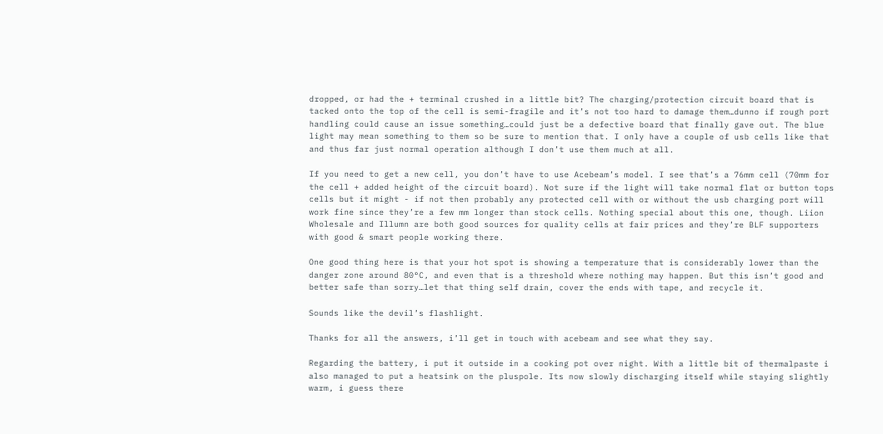dropped, or had the + terminal crushed in a little bit? The charging/protection circuit board that is tacked onto the top of the cell is semi-fragile and it’s not too hard to damage them…dunno if rough port handling could cause an issue something…could just be a defective board that finally gave out. The blue light may mean something to them so be sure to mention that. I only have a couple of usb cells like that and thus far just normal operation although I don’t use them much at all.

If you need to get a new cell, you don’t have to use Acebeam’s model. I see that’s a 76mm cell (70mm for the cell + added height of the circuit board). Not sure if the light will take normal flat or button tops cells but it might - if not then probably any protected cell with or without the usb charging port will work fine since they’re a few mm longer than stock cells. Nothing special about this one, though. Liion Wholesale and Illumn are both good sources for quality cells at fair prices and they’re BLF supporters with good & smart people working there.

One good thing here is that your hot spot is showing a temperature that is considerably lower than the danger zone around 80°C, and even that is a threshold where nothing may happen. But this isn’t good and better safe than sorry…let that thing self drain, cover the ends with tape, and recycle it.

Sounds like the devil’s flashlight.

Thanks for all the answers, i’ll get in touch with acebeam and see what they say.

Regarding the battery, i put it outside in a cooking pot over night. With a little bit of thermalpaste i also managed to put a heatsink on the pluspole. Its now slowly discharging itself while staying slightly warm, i guess there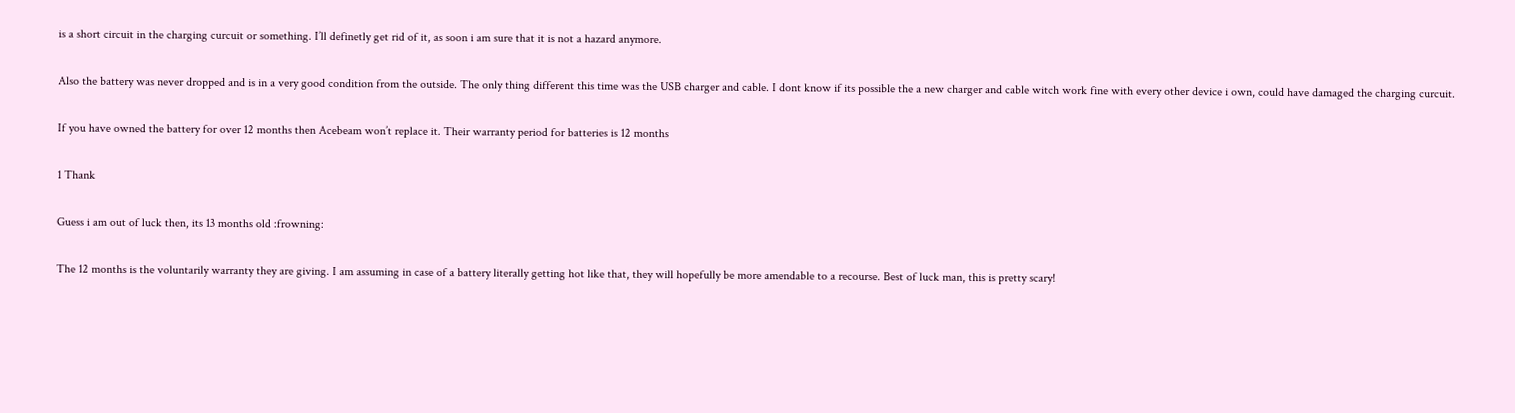is a short circuit in the charging curcuit or something. I’ll definetly get rid of it, as soon i am sure that it is not a hazard anymore.

Also the battery was never dropped and is in a very good condition from the outside. The only thing different this time was the USB charger and cable. I dont know if its possible the a new charger and cable witch work fine with every other device i own, could have damaged the charging curcuit.

If you have owned the battery for over 12 months then Acebeam won’t replace it. Their warranty period for batteries is 12 months

1 Thank

Guess i am out of luck then, its 13 months old :frowning:

The 12 months is the voluntarily warranty they are giving. I am assuming in case of a battery literally getting hot like that, they will hopefully be more amendable to a recourse. Best of luck man, this is pretty scary!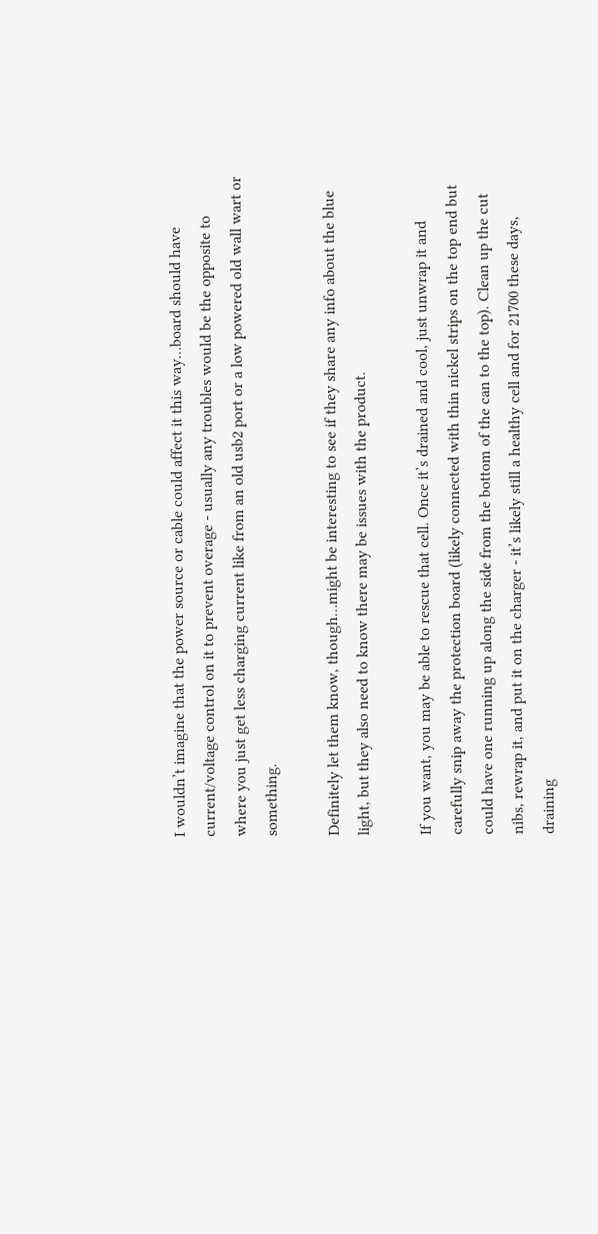I wouldn’t imagine that the power source or cable could affect it this way…board should have current/voltage control on it to prevent overage - usually any troubles would be the opposite to where you just get less charging current like from an old usb2 port or a low powered old wall wart or something.

Definitely let them know, though…might be interesting to see if they share any info about the blue light, but they also need to know there may be issues with the product.

If you want, you may be able to rescue that cell. Once it’s drained and cool, just unwrap it and carefully snip away the protection board (likely connected with thin nickel strips on the top end but could have one running up along the side from the bottom of the can to the top). Clean up the cut nibs, rewrap it, and put it on the charger - it’s likely still a healthy cell and for 21700 these days, draining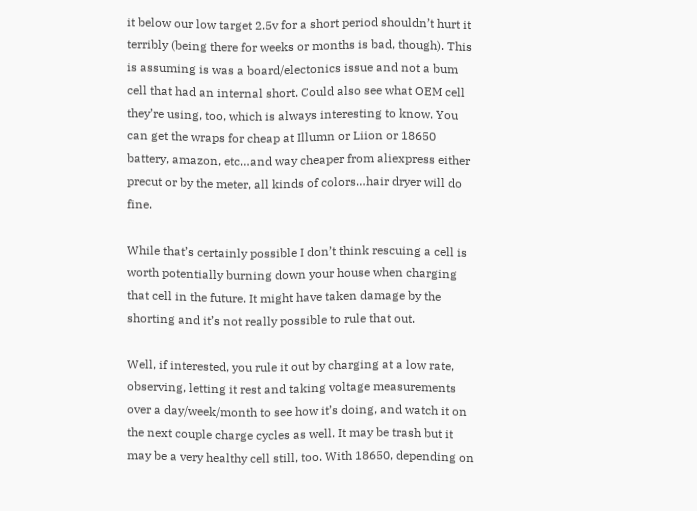it below our low target 2.5v for a short period shouldn’t hurt it terribly (being there for weeks or months is bad, though). This is assuming is was a board/electonics issue and not a bum cell that had an internal short. Could also see what OEM cell they’re using, too, which is always interesting to know. You can get the wraps for cheap at Illumn or Liion or 18650 battery, amazon, etc…and way cheaper from aliexpress either precut or by the meter, all kinds of colors…hair dryer will do fine.

While that’s certainly possible I don’t think rescuing a cell is worth potentially burning down your house when charging that cell in the future. It might have taken damage by the shorting and it’s not really possible to rule that out.

Well, if interested, you rule it out by charging at a low rate, observing, letting it rest and taking voltage measurements over a day/week/month to see how it’s doing, and watch it on the next couple charge cycles as well. It may be trash but it may be a very healthy cell still, too. With 18650, depending on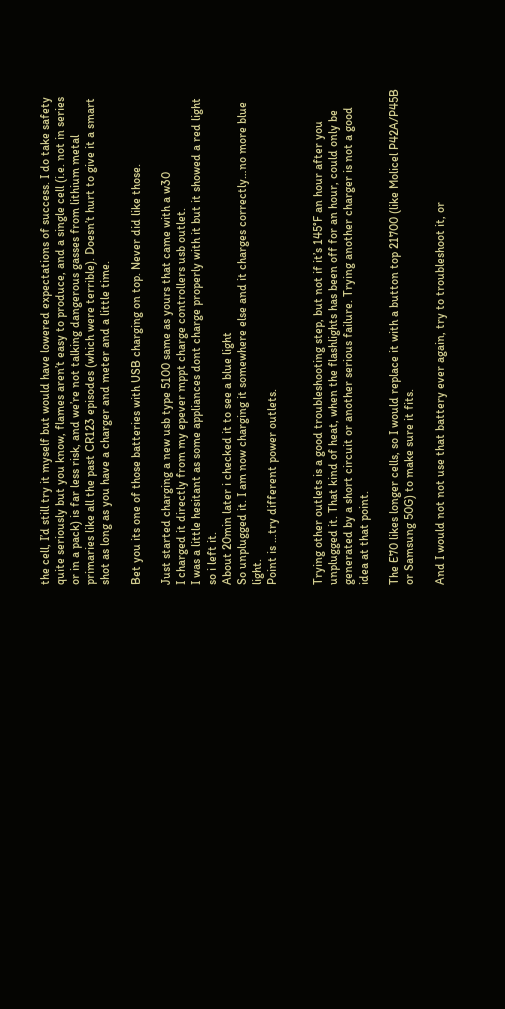the cell, I’d still try it myself but would have lowered expectations of success. I do take safety quite seriously but you know, flames aren’t easy to produce, and a single cell (i.e. not in series or in a pack) is far less risk, and we’re not talking dangerous gasses from lithium metal primaries like all the past CR123 episodes (which were terrible). Doesn’t hurt to give it a smart shot as long as you have a charger and meter and a little time.

Bet you its one of those batteries with USB charging on top. Never did like those.

Just started charging a new usb type 5100 same as yours that came with a w30
I charged it directly from my epever mppt charge controllers usb outlet.
I was a little hesitant as some appliances dont charge properly with it but it showed a red light so i left it.
About 20min later i checked it to see a blue light
So unplugged it. I am now charging it somewhere else and it charges correctly…no more blue light.
Point is …try different power outlets.


Trying other outlets is a good troubleshooting step, but not if it’s 145°F an hour after you unplugged it. That kind of heat, when the flashlights has been off for an hour, could only be generated by a short circuit or another serious failure. Trying another charger is not a good idea at that point.

The E70 likes longer cells, so I would replace it with a button top 21700 (like Molicel P42A/P45B or Samsung 50G) to make sure it fits.

And I would not not use that battery ever again, try to troubleshoot it, or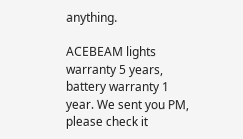anything.

ACEBEAM lights warranty 5 years, battery warranty 1 year. We sent you PM, please check it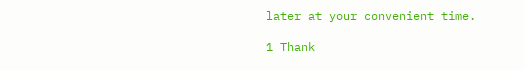later at your convenient time.

1 Thank